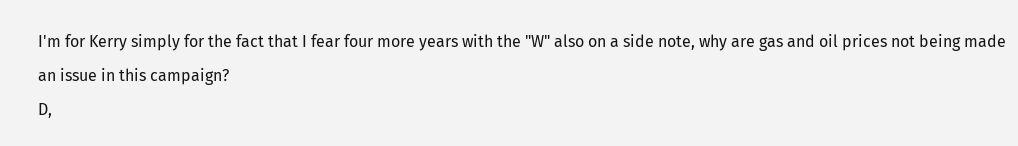I'm for Kerry simply for the fact that I fear four more years with the "W" also on a side note, why are gas and oil prices not being made an issue in this campaign?
D,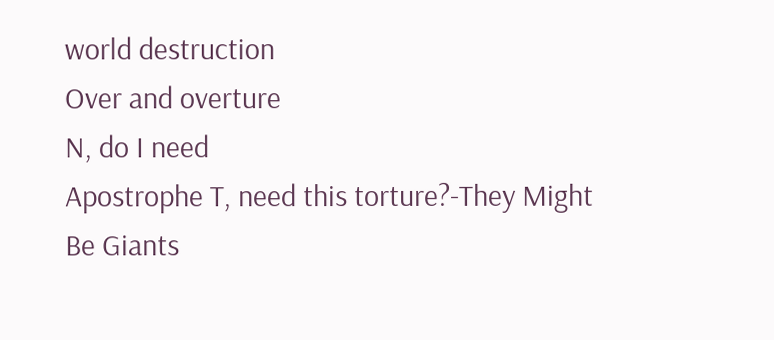world destruction
Over and overture
N, do I need
Apostrophe T, need this torture?-They Might Be Giants